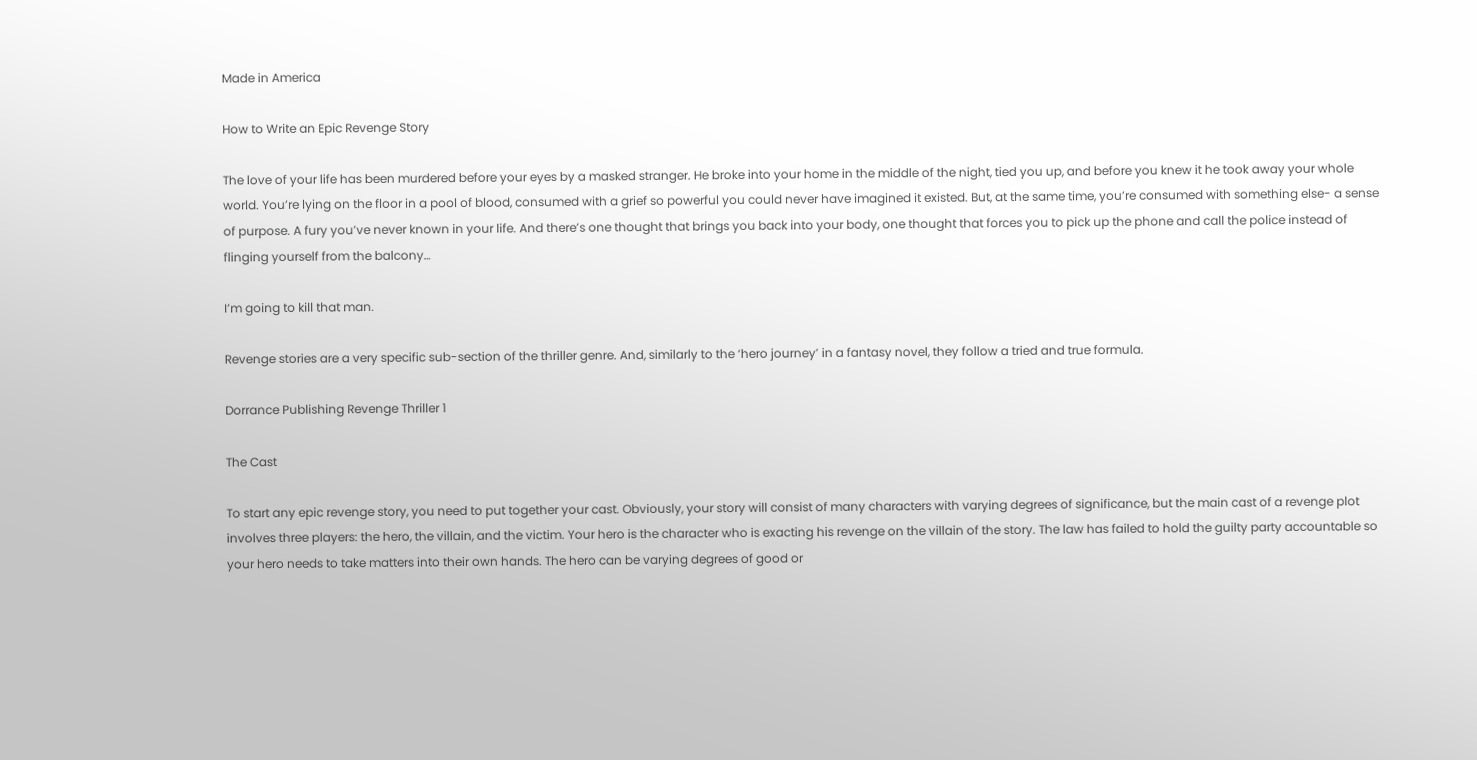Made in America

How to Write an Epic Revenge Story

The love of your life has been murdered before your eyes by a masked stranger. He broke into your home in the middle of the night, tied you up, and before you knew it he took away your whole world. You’re lying on the floor in a pool of blood, consumed with a grief so powerful you could never have imagined it existed. But, at the same time, you’re consumed with something else- a sense of purpose. A fury you’ve never known in your life. And there’s one thought that brings you back into your body, one thought that forces you to pick up the phone and call the police instead of flinging yourself from the balcony…

I’m going to kill that man.

Revenge stories are a very specific sub-section of the thriller genre. And, similarly to the ‘hero journey’ in a fantasy novel, they follow a tried and true formula.

Dorrance Publishing Revenge Thriller 1

The Cast

To start any epic revenge story, you need to put together your cast. Obviously, your story will consist of many characters with varying degrees of significance, but the main cast of a revenge plot involves three players: the hero, the villain, and the victim. Your hero is the character who is exacting his revenge on the villain of the story. The law has failed to hold the guilty party accountable so your hero needs to take matters into their own hands. The hero can be varying degrees of good or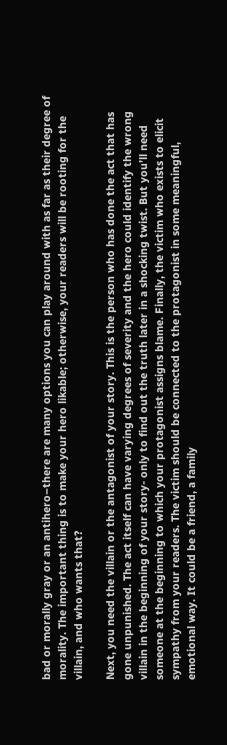bad or morally gray or an antihero–there are many options you can play around with as far as their degree of morality. The important thing is to make your hero likable; otherwise, your readers will be rooting for the villain, and who wants that?

Next, you need the villain or the antagonist of your story. This is the person who has done the act that has gone unpunished. The act itself can have varying degrees of severity and the hero could identify the wrong villain in the beginning of your story- only to find out the truth later in a shocking twist. But you’ll need someone at the beginning to which your protagonist assigns blame. Finally, the victim who exists to elicit sympathy from your readers. The victim should be connected to the protagonist in some meaningful, emotional way. It could be a friend, a family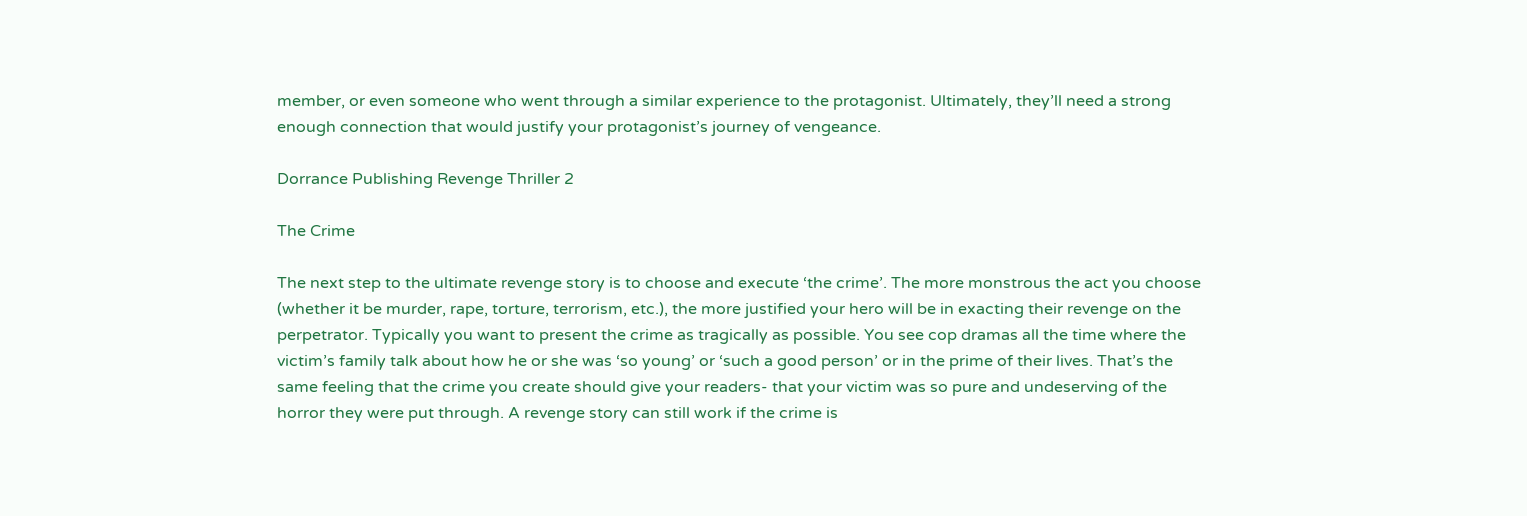member, or even someone who went through a similar experience to the protagonist. Ultimately, they’ll need a strong enough connection that would justify your protagonist’s journey of vengeance.

Dorrance Publishing Revenge Thriller 2

The Crime

The next step to the ultimate revenge story is to choose and execute ‘the crime’. The more monstrous the act you choose (whether it be murder, rape, torture, terrorism, etc.), the more justified your hero will be in exacting their revenge on the perpetrator. Typically you want to present the crime as tragically as possible. You see cop dramas all the time where the victim’s family talk about how he or she was ‘so young’ or ‘such a good person’ or in the prime of their lives. That’s the same feeling that the crime you create should give your readers- that your victim was so pure and undeserving of the horror they were put through. A revenge story can still work if the crime is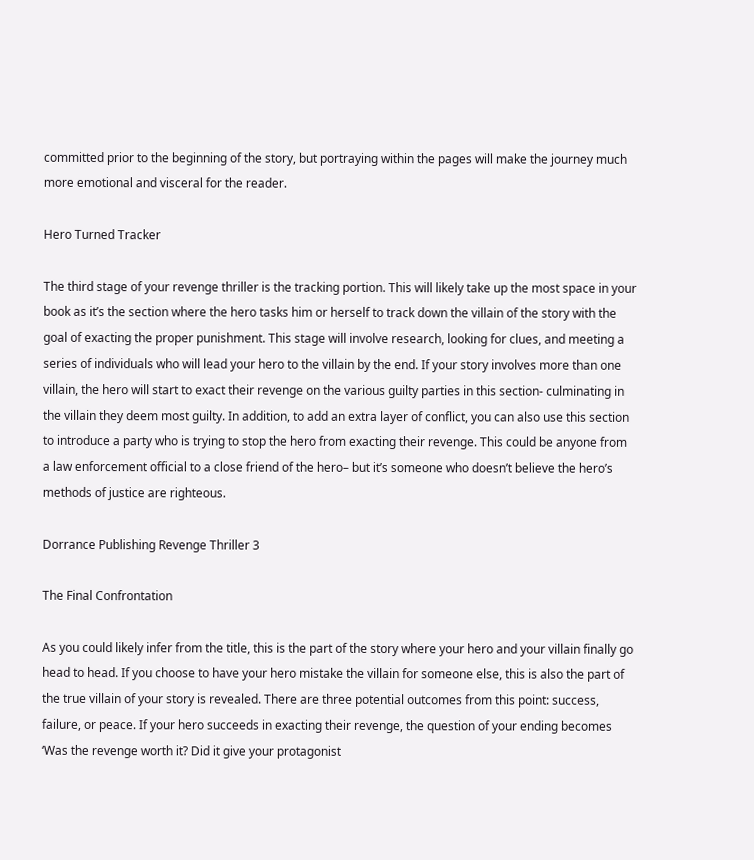committed prior to the beginning of the story, but portraying within the pages will make the journey much more emotional and visceral for the reader.

Hero Turned Tracker

The third stage of your revenge thriller is the tracking portion. This will likely take up the most space in your book as it’s the section where the hero tasks him or herself to track down the villain of the story with the goal of exacting the proper punishment. This stage will involve research, looking for clues, and meeting a series of individuals who will lead your hero to the villain by the end. If your story involves more than one villain, the hero will start to exact their revenge on the various guilty parties in this section- culminating in the villain they deem most guilty. In addition, to add an extra layer of conflict, you can also use this section to introduce a party who is trying to stop the hero from exacting their revenge. This could be anyone from a law enforcement official to a close friend of the hero– but it’s someone who doesn’t believe the hero’s methods of justice are righteous.

Dorrance Publishing Revenge Thriller 3

The Final Confrontation

As you could likely infer from the title, this is the part of the story where your hero and your villain finally go head to head. If you choose to have your hero mistake the villain for someone else, this is also the part of the true villain of your story is revealed. There are three potential outcomes from this point: success, failure, or peace. If your hero succeeds in exacting their revenge, the question of your ending becomes ‘Was the revenge worth it? Did it give your protagonist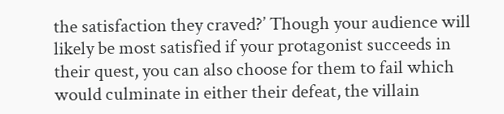the satisfaction they craved?’ Though your audience will likely be most satisfied if your protagonist succeeds in their quest, you can also choose for them to fail which would culminate in either their defeat, the villain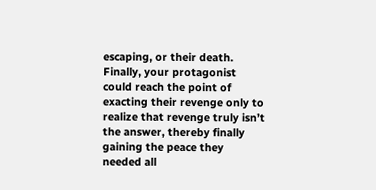escaping, or their death. Finally, your protagonist could reach the point of exacting their revenge only to realize that revenge truly isn’t the answer, thereby finally gaining the peace they needed all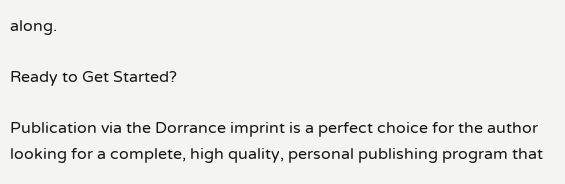along.

Ready to Get Started?

Publication via the Dorrance imprint is a perfect choice for the author looking for a complete, high quality, personal publishing program that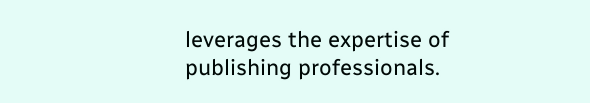leverages the expertise of publishing professionals.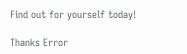Find out for yourself today!

Thanks Error